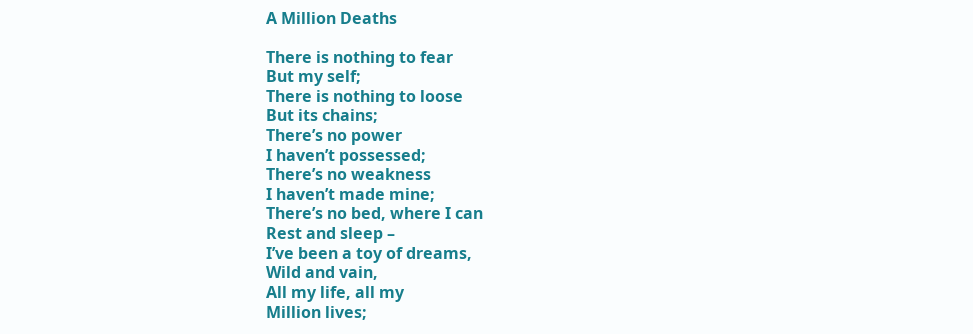A Million Deaths

There is nothing to fear
But my self;
There is nothing to loose
But its chains;
There’s no power
I haven’t possessed;
There’s no weakness
I haven’t made mine;
There’s no bed, where I can
Rest and sleep –
I’ve been a toy of dreams,
Wild and vain,
All my life, all my
Million lives;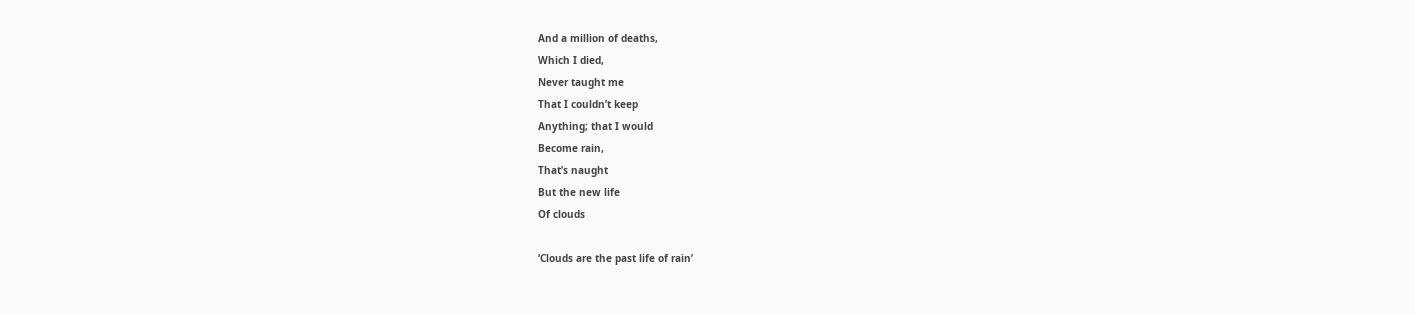And a million of deaths,
Which I died,
Never taught me
That I couldn’t keep
Anything; that I would
Become rain,
That’s naught
But the new life
Of clouds

‘Clouds are the past life of rain’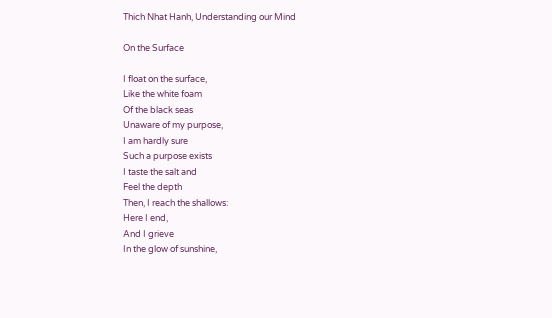Thich Nhat Hanh, Understanding our Mind

On the Surface

I float on the surface,
Like the white foam
Of the black seas
Unaware of my purpose,
I am hardly sure
Such a purpose exists
I taste the salt and
Feel the depth
Then, I reach the shallows:
Here I end,
And I grieve
In the glow of sunshine,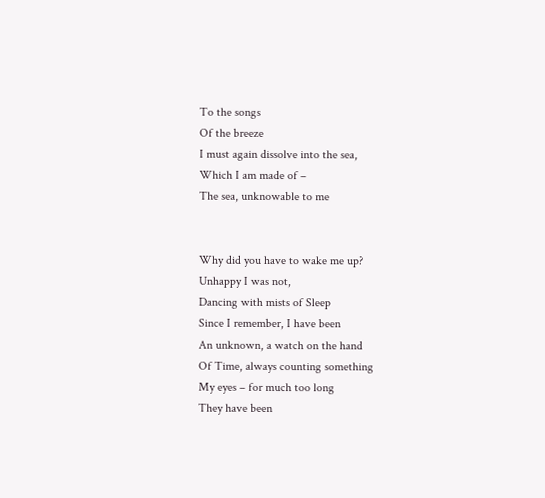To the songs
Of the breeze
I must again dissolve into the sea,
Which I am made of –
The sea, unknowable to me


Why did you have to wake me up?
Unhappy I was not,
Dancing with mists of Sleep
Since I remember, I have been
An unknown, a watch on the hand
Of Time, always counting something
My eyes – for much too long
They have been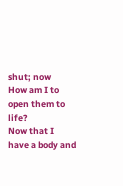shut; now
How am I to open them to life?
Now that I have a body and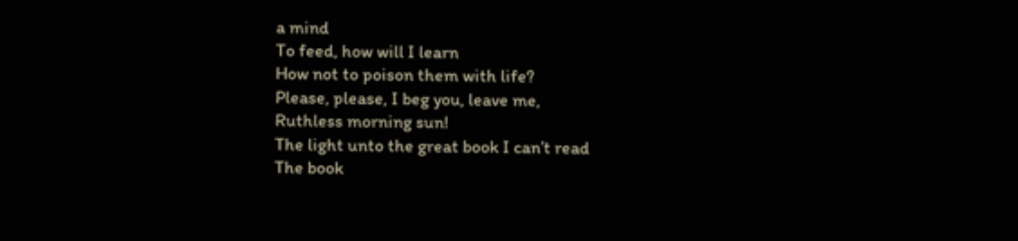a mind
To feed, how will I learn
How not to poison them with life?
Please, please, I beg you, leave me,
Ruthless morning sun!
The light unto the great book I can’t read
The book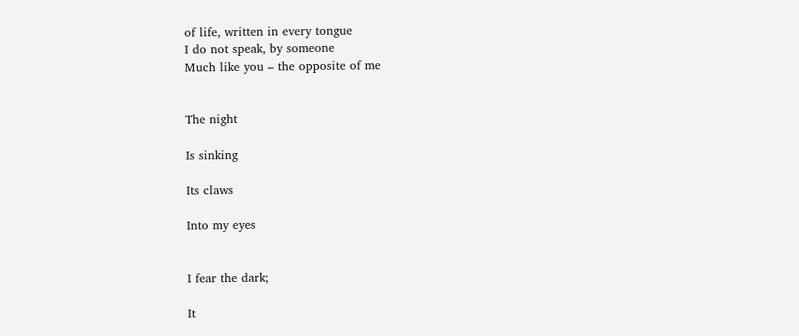of life, written in every tongue
I do not speak, by someone
Much like you – the opposite of me


The night

Is sinking

Its claws

Into my eyes


I fear the dark;

It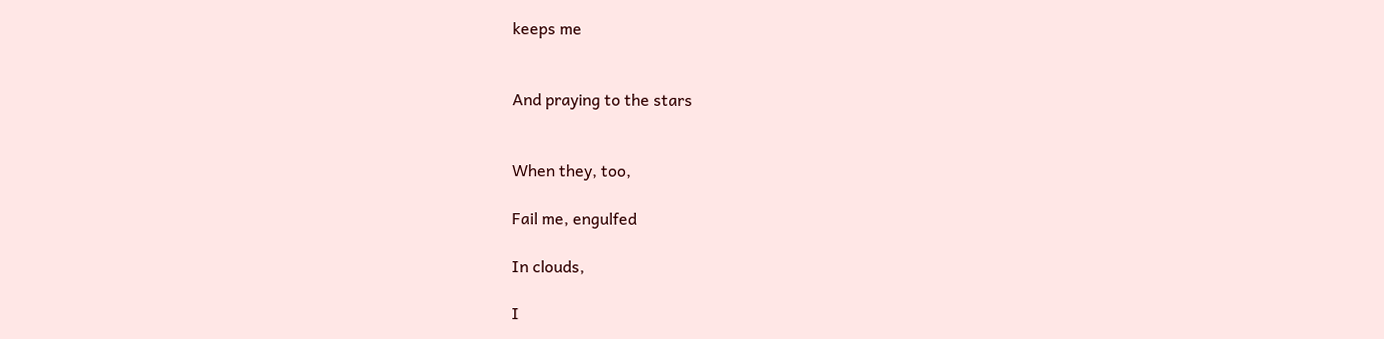keeps me


And praying to the stars


When they, too,

Fail me, engulfed

In clouds,

I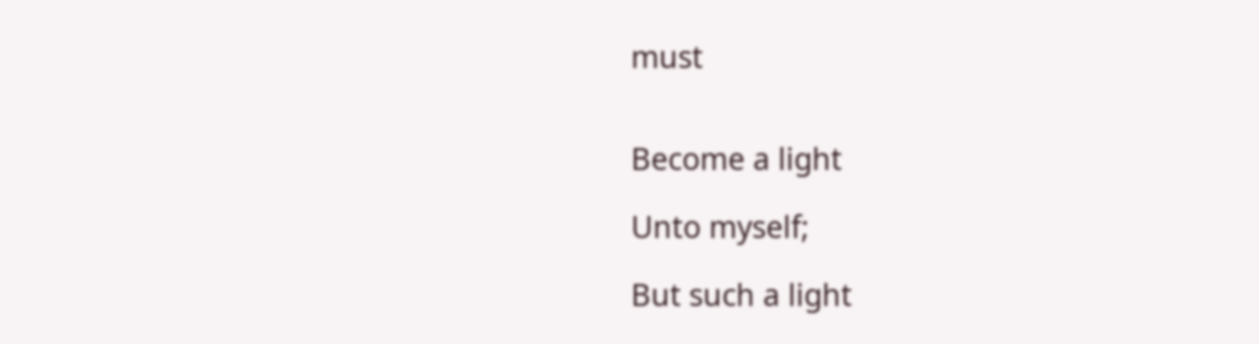must


Become a light

Unto myself;

But such a light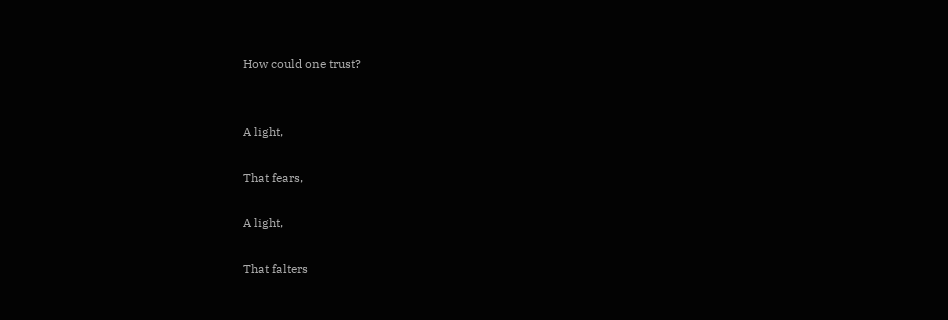How could one trust?


A light,

That fears,

A light,

That falters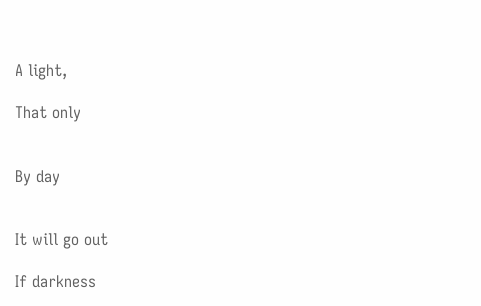A light,

That only


By day


It will go out

If darkness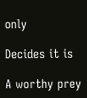only

Decides it is

A worthy prey